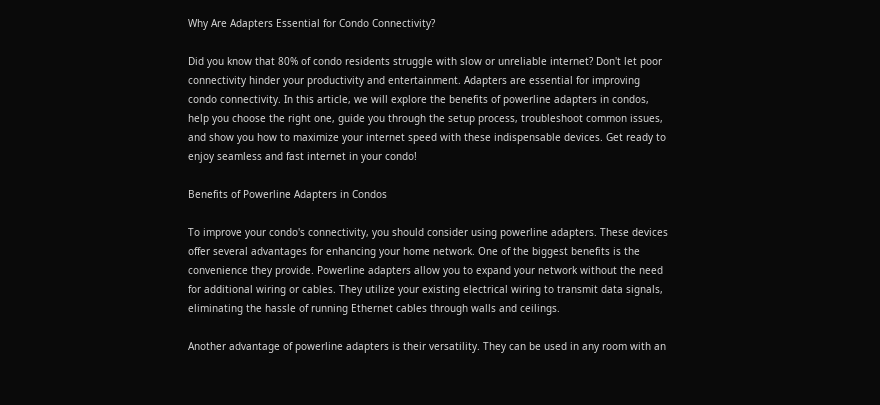Why Are Adapters Essential for Condo Connectivity?

Did you know that 80% of condo residents struggle with slow or unreliable internet? Don't let poor connectivity hinder your productivity and entertainment. Adapters are essential for improving condo connectivity. In this article, we will explore the benefits of powerline adapters in condos, help you choose the right one, guide you through the setup process, troubleshoot common issues, and show you how to maximize your internet speed with these indispensable devices. Get ready to enjoy seamless and fast internet in your condo!

Benefits of Powerline Adapters in Condos

To improve your condo's connectivity, you should consider using powerline adapters. These devices offer several advantages for enhancing your home network. One of the biggest benefits is the convenience they provide. Powerline adapters allow you to expand your network without the need for additional wiring or cables. They utilize your existing electrical wiring to transmit data signals, eliminating the hassle of running Ethernet cables through walls and ceilings.

Another advantage of powerline adapters is their versatility. They can be used in any room with an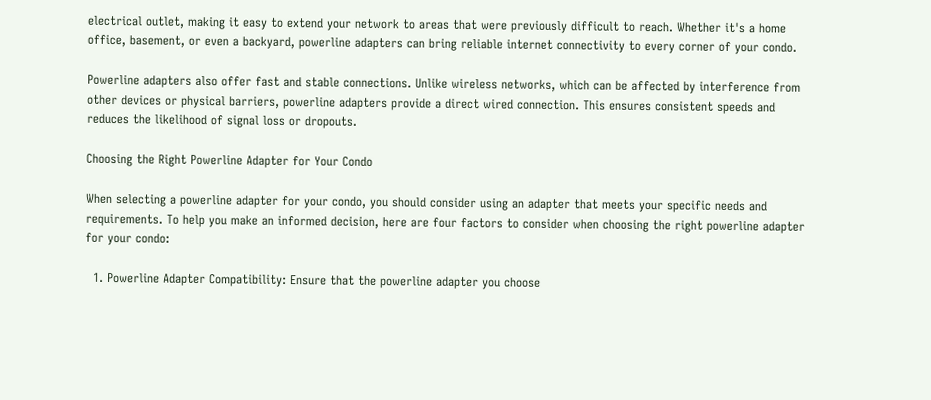electrical outlet, making it easy to extend your network to areas that were previously difficult to reach. Whether it's a home office, basement, or even a backyard, powerline adapters can bring reliable internet connectivity to every corner of your condo.

Powerline adapters also offer fast and stable connections. Unlike wireless networks, which can be affected by interference from other devices or physical barriers, powerline adapters provide a direct wired connection. This ensures consistent speeds and reduces the likelihood of signal loss or dropouts.

Choosing the Right Powerline Adapter for Your Condo

When selecting a powerline adapter for your condo, you should consider using an adapter that meets your specific needs and requirements. To help you make an informed decision, here are four factors to consider when choosing the right powerline adapter for your condo:

  1. Powerline Adapter Compatibility: Ensure that the powerline adapter you choose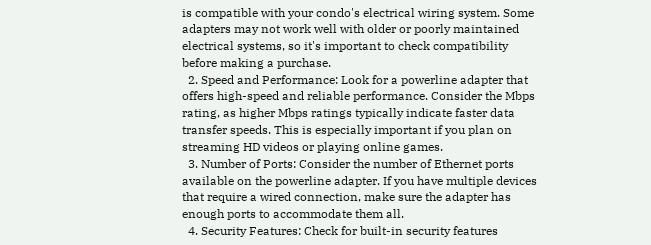is compatible with your condo's electrical wiring system. Some adapters may not work well with older or poorly maintained electrical systems, so it's important to check compatibility before making a purchase.
  2. Speed and Performance: Look for a powerline adapter that offers high-speed and reliable performance. Consider the Mbps rating, as higher Mbps ratings typically indicate faster data transfer speeds. This is especially important if you plan on streaming HD videos or playing online games.
  3. Number of Ports: Consider the number of Ethernet ports available on the powerline adapter. If you have multiple devices that require a wired connection, make sure the adapter has enough ports to accommodate them all.
  4. Security Features: Check for built-in security features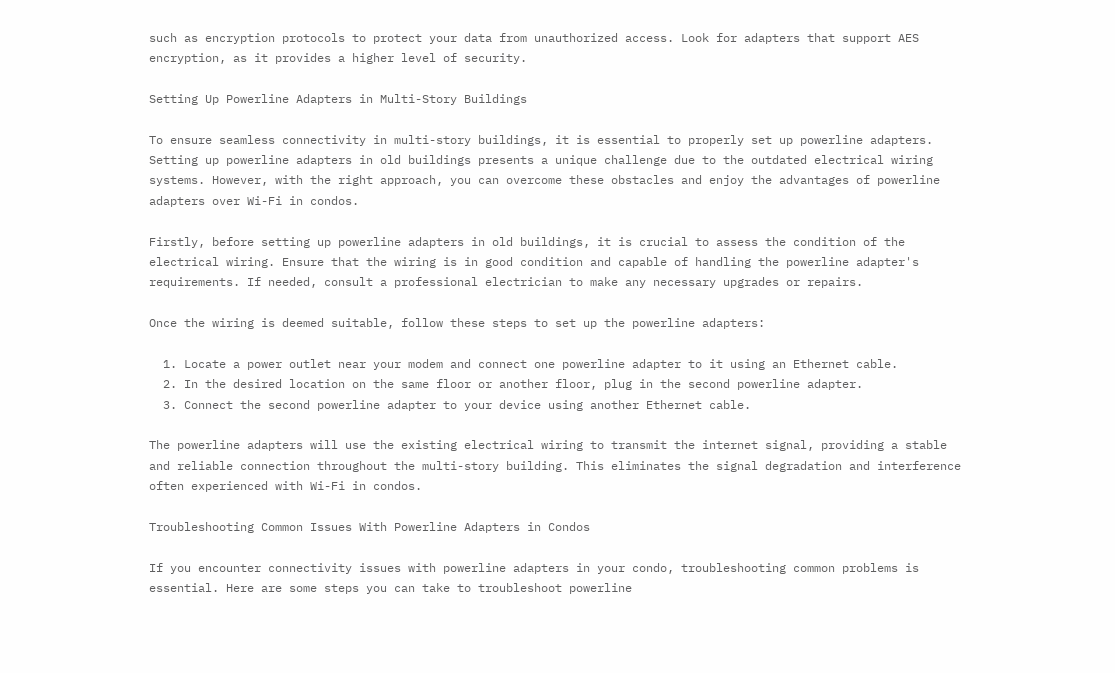such as encryption protocols to protect your data from unauthorized access. Look for adapters that support AES encryption, as it provides a higher level of security.

Setting Up Powerline Adapters in Multi-Story Buildings

To ensure seamless connectivity in multi-story buildings, it is essential to properly set up powerline adapters. Setting up powerline adapters in old buildings presents a unique challenge due to the outdated electrical wiring systems. However, with the right approach, you can overcome these obstacles and enjoy the advantages of powerline adapters over Wi-Fi in condos.

Firstly, before setting up powerline adapters in old buildings, it is crucial to assess the condition of the electrical wiring. Ensure that the wiring is in good condition and capable of handling the powerline adapter's requirements. If needed, consult a professional electrician to make any necessary upgrades or repairs.

Once the wiring is deemed suitable, follow these steps to set up the powerline adapters:

  1. Locate a power outlet near your modem and connect one powerline adapter to it using an Ethernet cable.
  2. In the desired location on the same floor or another floor, plug in the second powerline adapter.
  3. Connect the second powerline adapter to your device using another Ethernet cable.

The powerline adapters will use the existing electrical wiring to transmit the internet signal, providing a stable and reliable connection throughout the multi-story building. This eliminates the signal degradation and interference often experienced with Wi-Fi in condos.

Troubleshooting Common Issues With Powerline Adapters in Condos

If you encounter connectivity issues with powerline adapters in your condo, troubleshooting common problems is essential. Here are some steps you can take to troubleshoot powerline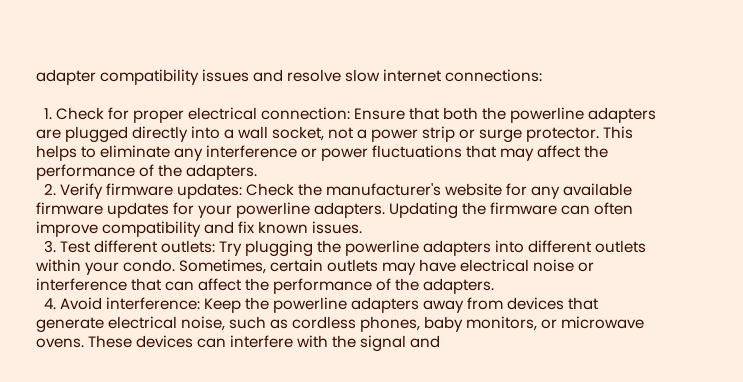adapter compatibility issues and resolve slow internet connections:

  1. Check for proper electrical connection: Ensure that both the powerline adapters are plugged directly into a wall socket, not a power strip or surge protector. This helps to eliminate any interference or power fluctuations that may affect the performance of the adapters.
  2. Verify firmware updates: Check the manufacturer's website for any available firmware updates for your powerline adapters. Updating the firmware can often improve compatibility and fix known issues.
  3. Test different outlets: Try plugging the powerline adapters into different outlets within your condo. Sometimes, certain outlets may have electrical noise or interference that can affect the performance of the adapters.
  4. Avoid interference: Keep the powerline adapters away from devices that generate electrical noise, such as cordless phones, baby monitors, or microwave ovens. These devices can interfere with the signal and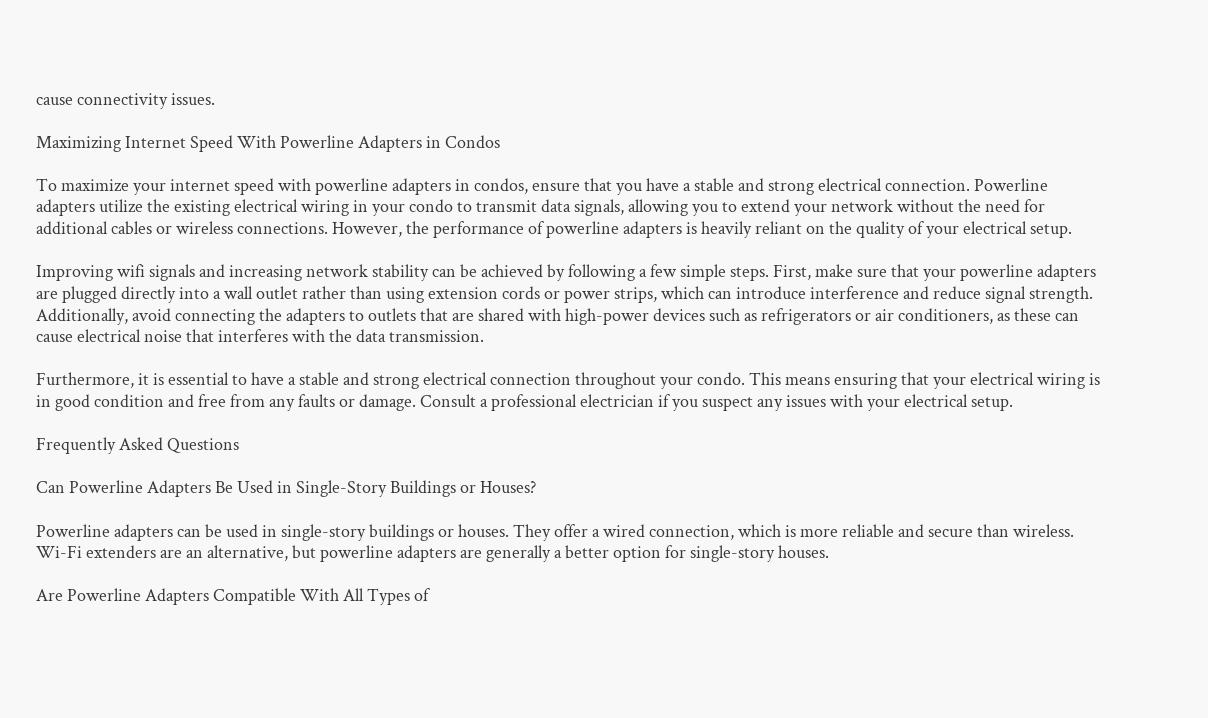cause connectivity issues.

Maximizing Internet Speed With Powerline Adapters in Condos

To maximize your internet speed with powerline adapters in condos, ensure that you have a stable and strong electrical connection. Powerline adapters utilize the existing electrical wiring in your condo to transmit data signals, allowing you to extend your network without the need for additional cables or wireless connections. However, the performance of powerline adapters is heavily reliant on the quality of your electrical setup.

Improving wifi signals and increasing network stability can be achieved by following a few simple steps. First, make sure that your powerline adapters are plugged directly into a wall outlet rather than using extension cords or power strips, which can introduce interference and reduce signal strength. Additionally, avoid connecting the adapters to outlets that are shared with high-power devices such as refrigerators or air conditioners, as these can cause electrical noise that interferes with the data transmission.

Furthermore, it is essential to have a stable and strong electrical connection throughout your condo. This means ensuring that your electrical wiring is in good condition and free from any faults or damage. Consult a professional electrician if you suspect any issues with your electrical setup.

Frequently Asked Questions

Can Powerline Adapters Be Used in Single-Story Buildings or Houses?

Powerline adapters can be used in single-story buildings or houses. They offer a wired connection, which is more reliable and secure than wireless. Wi-Fi extenders are an alternative, but powerline adapters are generally a better option for single-story houses.

Are Powerline Adapters Compatible With All Types of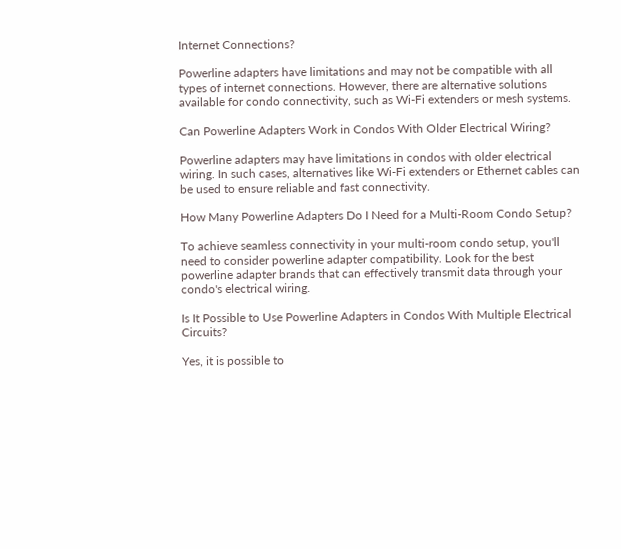Internet Connections?

Powerline adapters have limitations and may not be compatible with all types of internet connections. However, there are alternative solutions available for condo connectivity, such as Wi-Fi extenders or mesh systems.

Can Powerline Adapters Work in Condos With Older Electrical Wiring?

Powerline adapters may have limitations in condos with older electrical wiring. In such cases, alternatives like Wi-Fi extenders or Ethernet cables can be used to ensure reliable and fast connectivity.

How Many Powerline Adapters Do I Need for a Multi-Room Condo Setup?

To achieve seamless connectivity in your multi-room condo setup, you'll need to consider powerline adapter compatibility. Look for the best powerline adapter brands that can effectively transmit data through your condo's electrical wiring.

Is It Possible to Use Powerline Adapters in Condos With Multiple Electrical Circuits?

Yes, it is possible to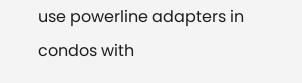use powerline adapters in condos with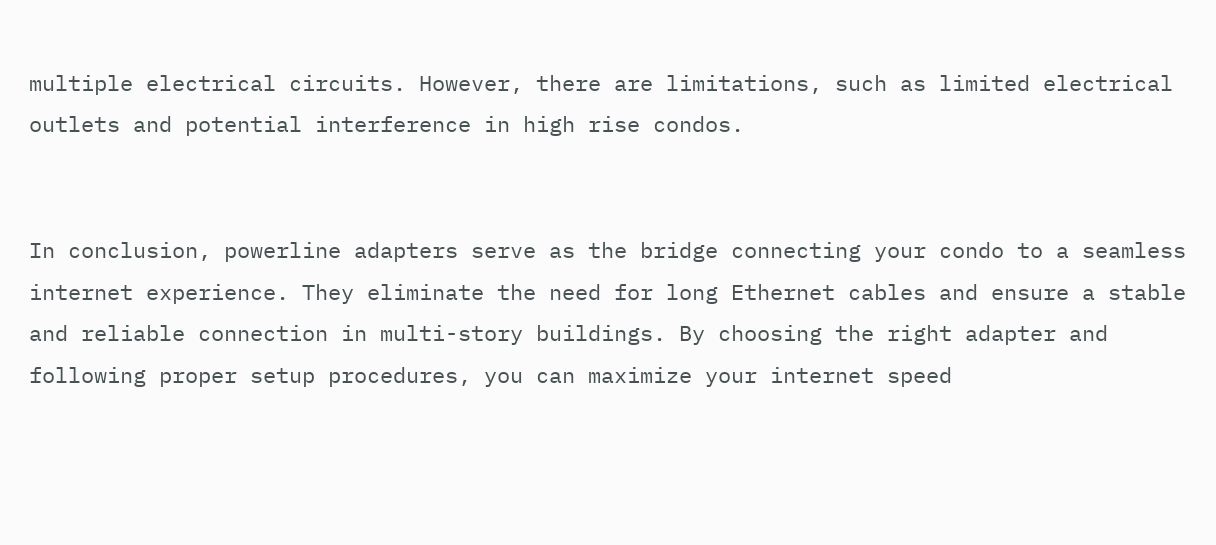multiple electrical circuits. However, there are limitations, such as limited electrical outlets and potential interference in high rise condos.


In conclusion, powerline adapters serve as the bridge connecting your condo to a seamless internet experience. They eliminate the need for long Ethernet cables and ensure a stable and reliable connection in multi-story buildings. By choosing the right adapter and following proper setup procedures, you can maximize your internet speed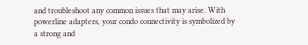and troubleshoot any common issues that may arise. With powerline adapters, your condo connectivity is symbolized by a strong and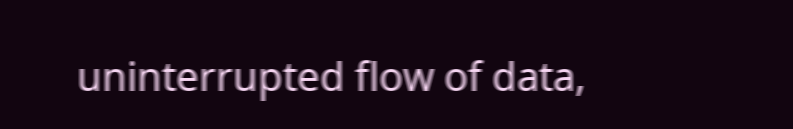uninterrupted flow of data,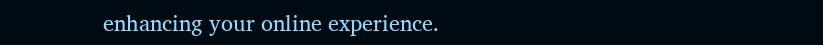enhancing your online experience.